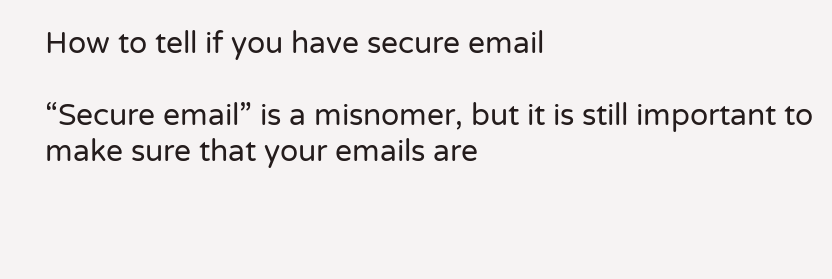How to tell if you have secure email

“Secure email” is a misnomer, but it is still important to make sure that your emails are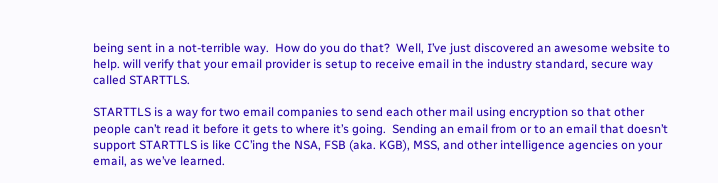being sent in a not-terrible way.  How do you do that?  Well, I’ve just discovered an awesome website to help. will verify that your email provider is setup to receive email in the industry standard, secure way called STARTTLS.

STARTTLS is a way for two email companies to send each other mail using encryption so that other people can’t read it before it gets to where it’s going.  Sending an email from or to an email that doesn’t support STARTTLS is like CC’ing the NSA, FSB (aka. KGB), MSS, and other intelligence agencies on your email, as we’ve learned.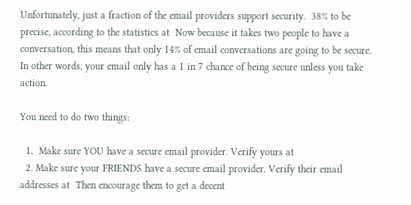Unfortunately, just a fraction of the email providers support security.  38% to be precise, according to the statistics at  Now because it takes two people to have a conversation, this means that only 14% of email conversations are going to be secure.  In other words, your email only has a 1 in 7 chance of being secure unless you take action.

You need to do two things:

  1.  Make sure YOU have a secure email provider. Verify yours at
  2. Make sure your FRIENDS have a secure email provider. Verify their email addresses at  Then encourage them to get a decent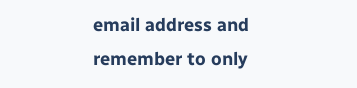email address and remember to only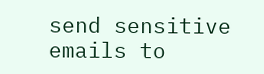send sensitive emails to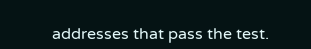addresses that pass the test.